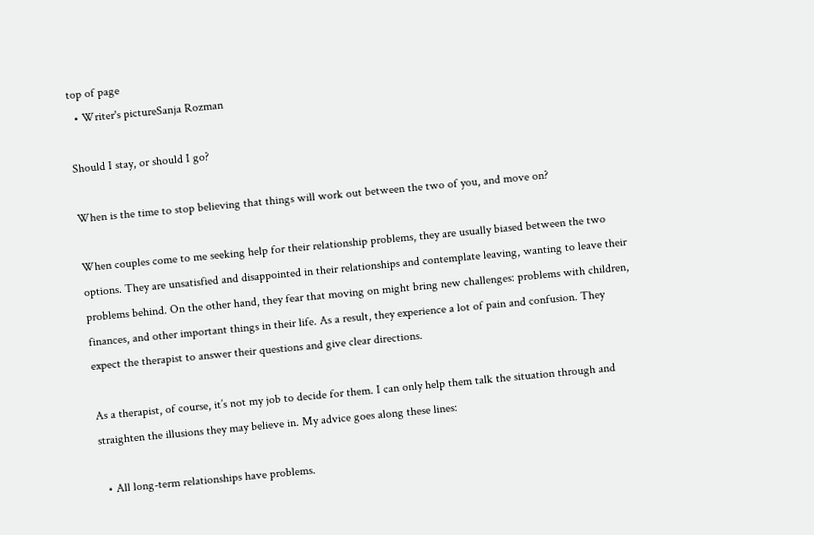top of page
  • Writer's pictureSanja Rozman

Should I stay, or should I go?

When is the time to stop believing that things will work out between the two of you, and move on?

When couples come to me seeking help for their relationship problems, they are usually biased between the two options. They are unsatisfied and disappointed in their relationships and contemplate leaving, wanting to leave their problems behind. On the other hand, they fear that moving on might bring new challenges: problems with children, finances, and other important things in their life. As a result, they experience a lot of pain and confusion. They expect the therapist to answer their questions and give clear directions.

As a therapist, of course, it’s not my job to decide for them. I can only help them talk the situation through and straighten the illusions they may believe in. My advice goes along these lines:

  • All long-term relationships have problems.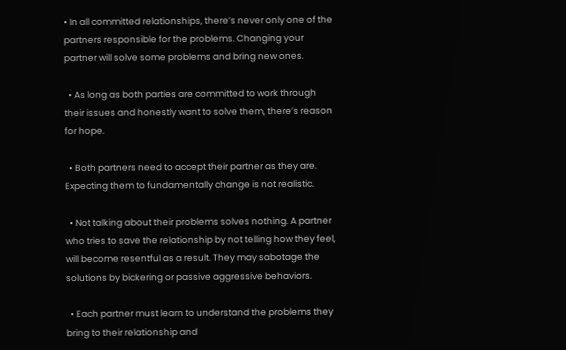• In all committed relationships, there’s never only one of the partners responsible for the problems. Changing your partner will solve some problems and bring new ones.

  • As long as both parties are committed to work through their issues and honestly want to solve them, there’s reason for hope.

  • Both partners need to accept their partner as they are. Expecting them to fundamentally change is not realistic.

  • Not talking about their problems solves nothing. A partner who tries to save the relationship by not telling how they feel, will become resentful as a result. They may sabotage the solutions by bickering or passive aggressive behaviors.

  • Each partner must learn to understand the problems they bring to their relationship and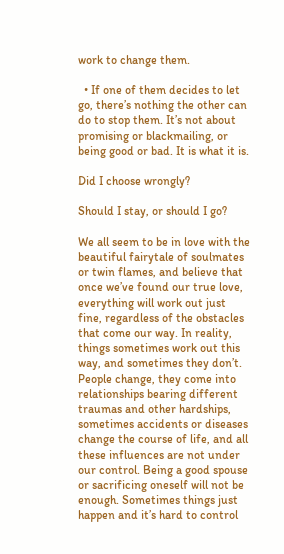work to change them.

  • If one of them decides to let go, there’s nothing the other can do to stop them. It’s not about promising or blackmailing, or being good or bad. It is what it is.

Did I choose wrongly?

Should I stay, or should I go?

We all seem to be in love with the beautiful fairytale of soulmates or twin flames, and believe that once we’ve found our true love, everything will work out just fine, regardless of the obstacles that come our way. In reality, things sometimes work out this way, and sometimes they don’t. People change, they come into relationships bearing different traumas and other hardships, sometimes accidents or diseases change the course of life, and all these influences are not under our control. Being a good spouse or sacrificing oneself will not be enough. Sometimes things just happen and it’s hard to control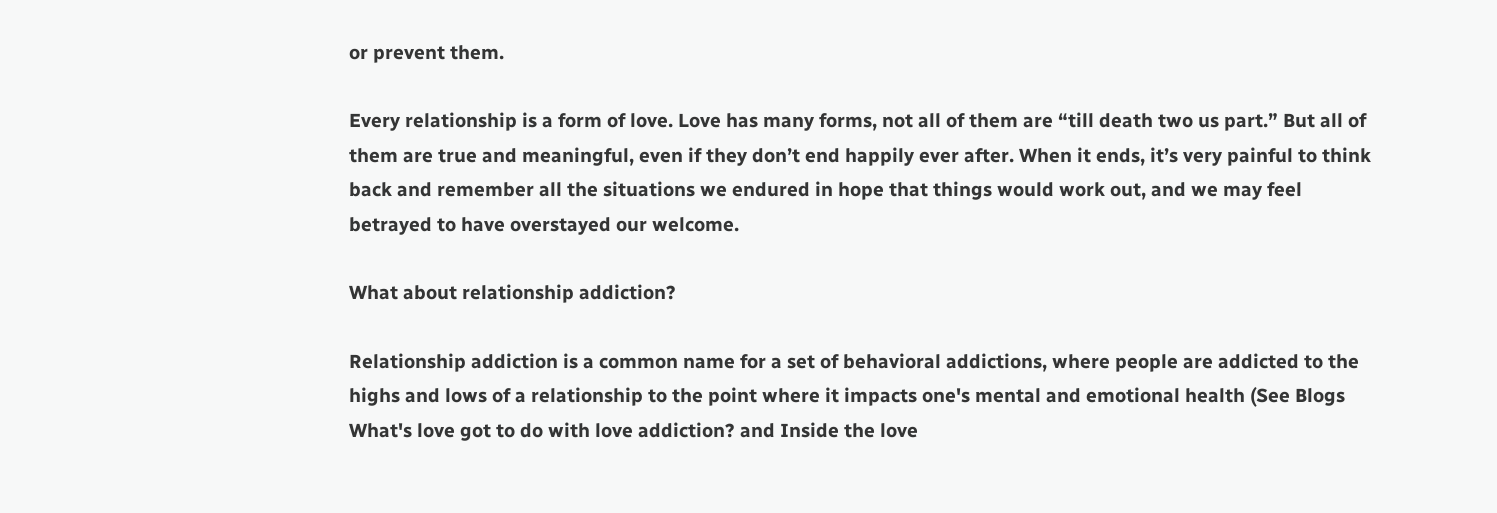or prevent them.

Every relationship is a form of love. Love has many forms, not all of them are “till death two us part.” But all of them are true and meaningful, even if they don’t end happily ever after. When it ends, it’s very painful to think back and remember all the situations we endured in hope that things would work out, and we may feel betrayed to have overstayed our welcome.

What about relationship addiction?

Relationship addiction is a common name for a set of behavioral addictions, where people are addicted to the highs and lows of a relationship to the point where it impacts one's mental and emotional health (See Blogs What's love got to do with love addiction? and Inside the love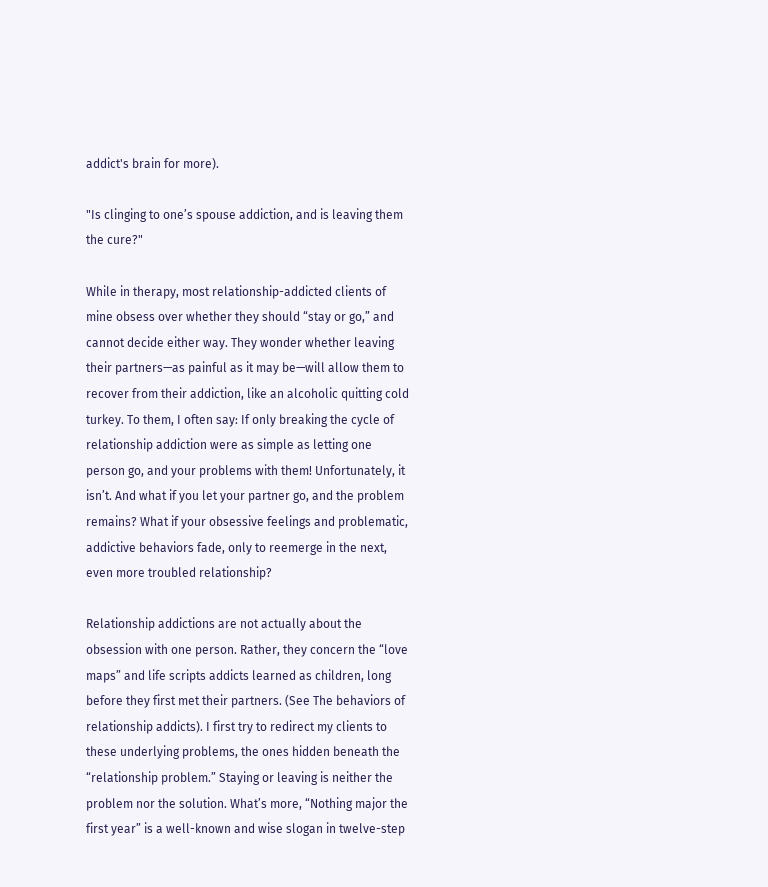addict's brain for more).

"Is clinging to one’s spouse addiction, and is leaving them the cure?"

While in therapy, most relationship-addicted clients of mine obsess over whether they should “stay or go,” and cannot decide either way. They wonder whether leaving their partners—as painful as it may be—will allow them to recover from their addiction, like an alcoholic quitting cold turkey. To them, I often say: If only breaking the cycle of relationship addiction were as simple as letting one person go, and your problems with them! Unfortunately, it isn’t. And what if you let your partner go, and the problem remains? What if your obsessive feelings and problematic, addictive behaviors fade, only to reemerge in the next, even more troubled relationship?

Relationship addictions are not actually about the obsession with one person. Rather, they concern the “love maps” and life scripts addicts learned as children, long before they first met their partners. (See The behaviors of relationship addicts). I first try to redirect my clients to these underlying problems, the ones hidden beneath the “relationship problem.” Staying or leaving is neither the problem nor the solution. What’s more, “Nothing major the first year” is a well-known and wise slogan in twelve-step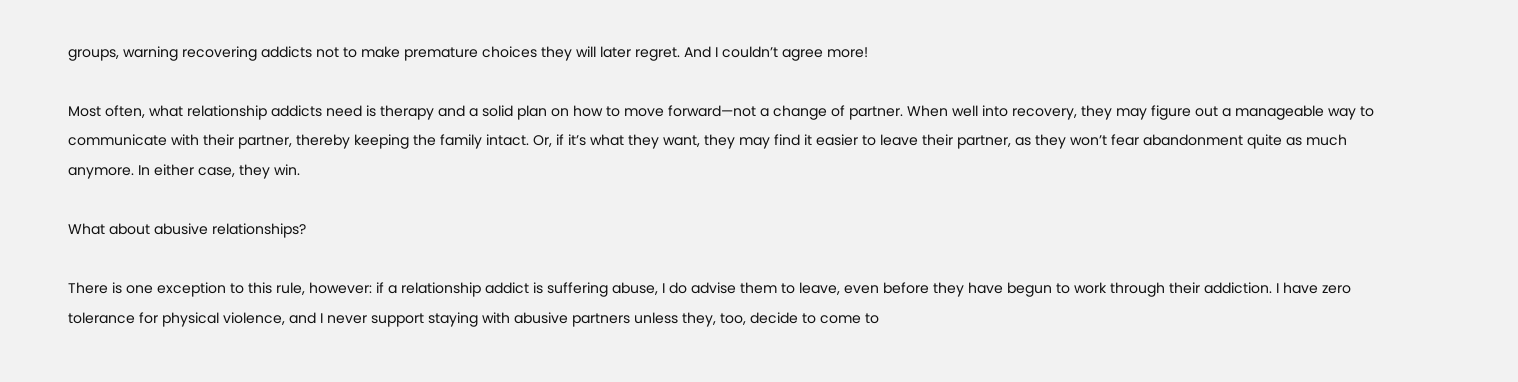groups, warning recovering addicts not to make premature choices they will later regret. And I couldn’t agree more!

Most often, what relationship addicts need is therapy and a solid plan on how to move forward—not a change of partner. When well into recovery, they may figure out a manageable way to communicate with their partner, thereby keeping the family intact. Or, if it’s what they want, they may find it easier to leave their partner, as they won’t fear abandonment quite as much anymore. In either case, they win.

What about abusive relationships?

There is one exception to this rule, however: if a relationship addict is suffering abuse, I do advise them to leave, even before they have begun to work through their addiction. I have zero tolerance for physical violence, and I never support staying with abusive partners unless they, too, decide to come to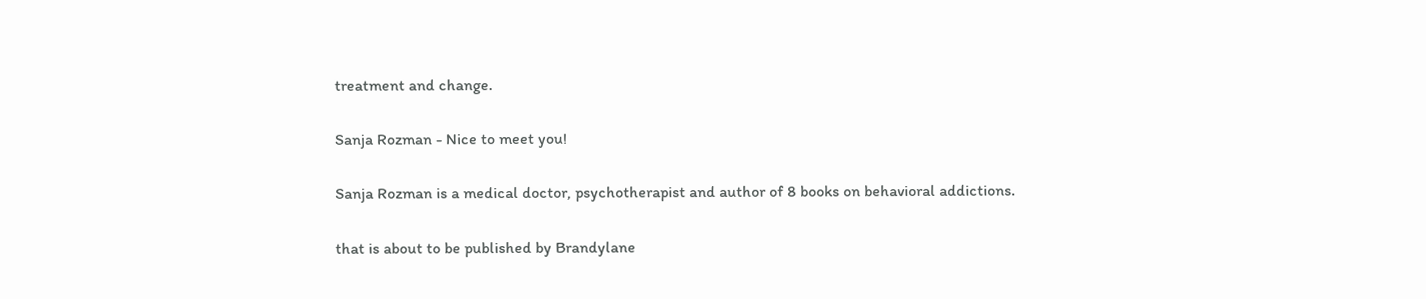treatment and change.

Sanja Rozman - Nice to meet you!

Sanja Rozman is a medical doctor, psychotherapist and author of 8 books on behavioral addictions.

that is about to be published by Brandylane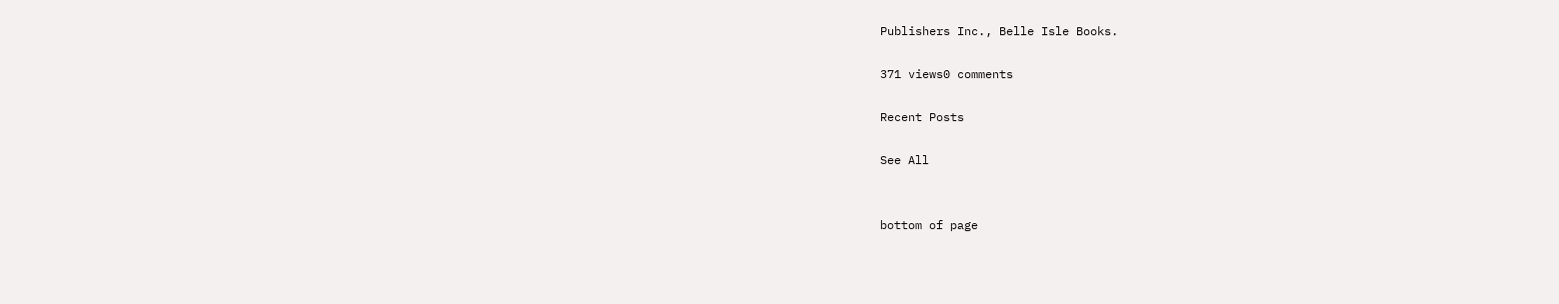Publishers Inc., Belle Isle Books.

371 views0 comments

Recent Posts

See All


bottom of page